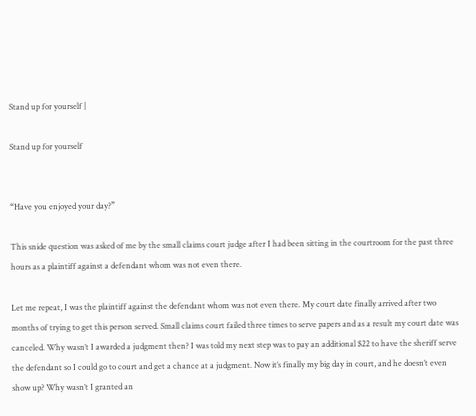Stand up for yourself |

Stand up for yourself


“Have you enjoyed your day?”

This snide question was asked of me by the small claims court judge after I had been sitting in the courtroom for the past three hours as a plaintiff against a defendant whom was not even there.

Let me repeat, I was the plaintiff against the defendant whom was not even there. My court date finally arrived after two months of trying to get this person served. Small claims court failed three times to serve papers and as a result my court date was canceled. Why wasn’t I awarded a judgment then? I was told my next step was to pay an additional $22 to have the sheriff serve the defendant so I could go to court and get a chance at a judgment. Now it’s finally my big day in court, and he doesn’t even show up? Why wasn’t I granted an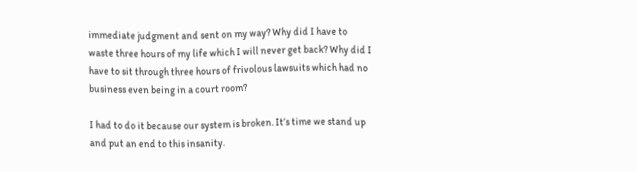immediate judgment and sent on my way? Why did I have to waste three hours of my life which I will never get back? Why did I have to sit through three hours of frivolous lawsuits which had no business even being in a court room?

I had to do it because our system is broken. It’s time we stand up and put an end to this insanity.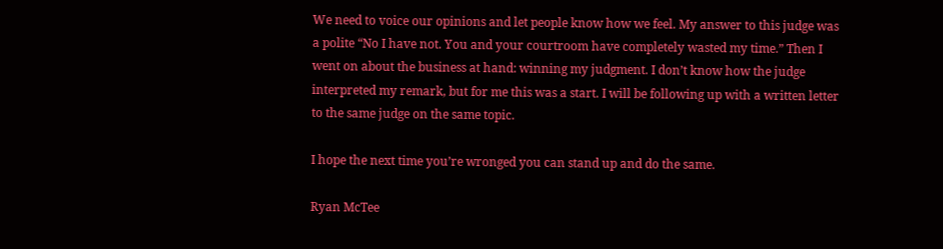We need to voice our opinions and let people know how we feel. My answer to this judge was a polite “No I have not. You and your courtroom have completely wasted my time.” Then I went on about the business at hand: winning my judgment. I don’t know how the judge interpreted my remark, but for me this was a start. I will be following up with a written letter to the same judge on the same topic.

I hope the next time you’re wronged you can stand up and do the same.

Ryan McTee